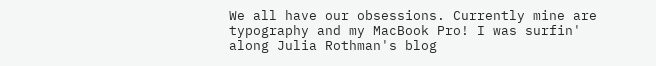We all have our obsessions. Currently mine are typography and my MacBook Pro! I was surfin' along Julia Rothman's blog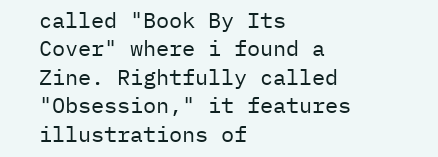called "Book By Its Cover" where i found a Zine. Rightfully called "Obsession," it features illustrations of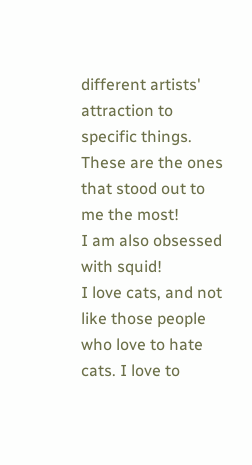different artists' attraction to specific things. These are the ones that stood out to me the most!
I am also obsessed with squid!
I love cats, and not like those people who love to hate cats. I love to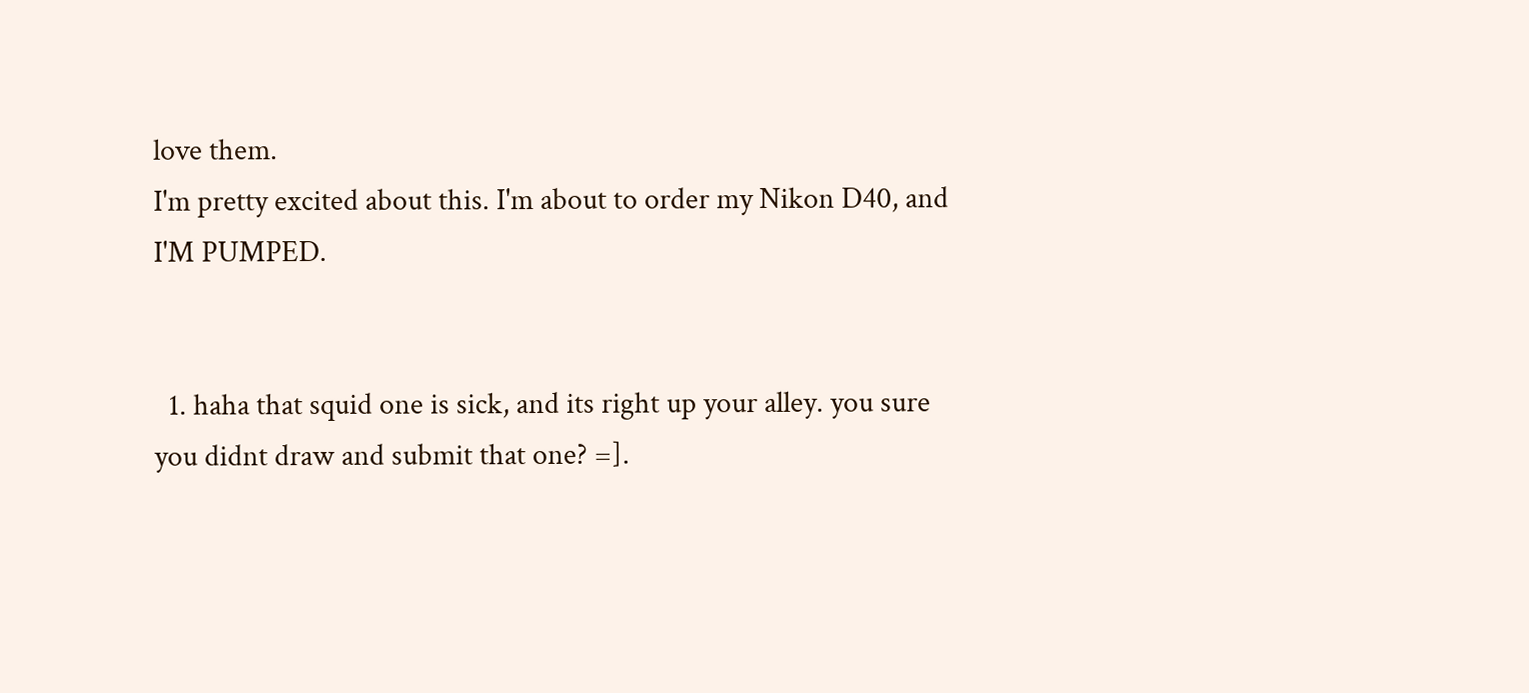love them.
I'm pretty excited about this. I'm about to order my Nikon D40, and I'M PUMPED.


  1. haha that squid one is sick, and its right up your alley. you sure you didnt draw and submit that one? =].